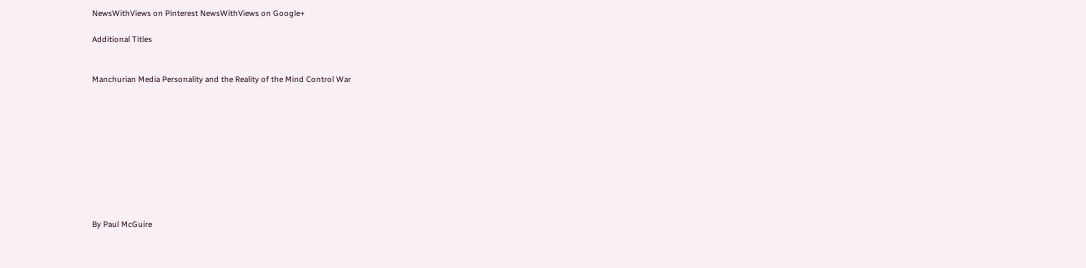NewsWithViews on Pinterest NewsWithViews on Google+

Additional Titles


Manchurian Media Personality and the Reality of the Mind Control War










By Paul McGuire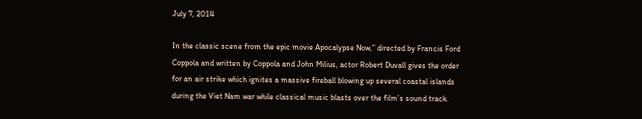July 7, 2014

In the classic scene from the epic movie Apocalypse Now,” directed by Francis Ford Coppola and written by Coppola and John Milius, actor Robert Duvall gives the order for an air strike which ignites a massive fireball blowing up several coastal islands during the Viet Nam war while classical music blasts over the film’s sound track.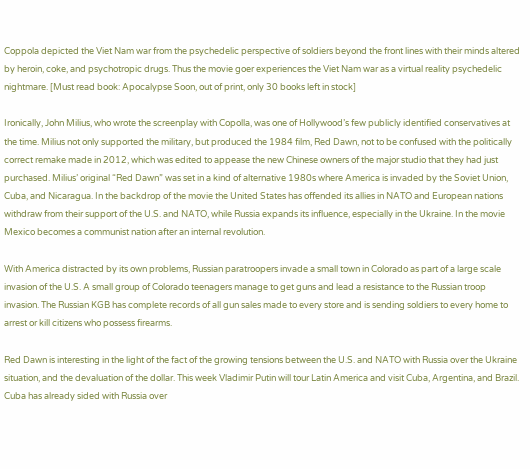Coppola depicted the Viet Nam war from the psychedelic perspective of soldiers beyond the front lines with their minds altered by heroin, coke, and psychotropic drugs. Thus the movie goer experiences the Viet Nam war as a virtual reality psychedelic nightmare. [Must read book: Apocalypse Soon, out of print, only 30 books left in stock]

Ironically, John Milius, who wrote the screenplay with Copolla, was one of Hollywood’s few publicly identified conservatives at the time. Milius not only supported the military, but produced the 1984 film, Red Dawn, not to be confused with the politically correct remake made in 2012, which was edited to appease the new Chinese owners of the major studio that they had just purchased. Milius’ original “Red Dawn” was set in a kind of alternative 1980s where America is invaded by the Soviet Union, Cuba, and Nicaragua. In the backdrop of the movie the United States has offended its allies in NATO and European nations withdraw from their support of the U.S. and NATO, while Russia expands its influence, especially in the Ukraine. In the movie Mexico becomes a communist nation after an internal revolution.

With America distracted by its own problems, Russian paratroopers invade a small town in Colorado as part of a large scale invasion of the U.S. A small group of Colorado teenagers manage to get guns and lead a resistance to the Russian troop invasion. The Russian KGB has complete records of all gun sales made to every store and is sending soldiers to every home to arrest or kill citizens who possess firearms.

Red Dawn is interesting in the light of the fact of the growing tensions between the U.S. and NATO with Russia over the Ukraine situation, and the devaluation of the dollar. This week Vladimir Putin will tour Latin America and visit Cuba, Argentina, and Brazil. Cuba has already sided with Russia over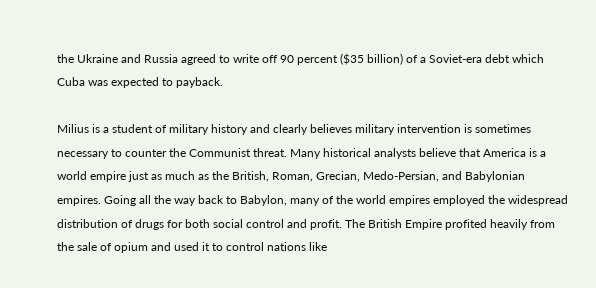the Ukraine and Russia agreed to write off 90 percent ($35 billion) of a Soviet-era debt which Cuba was expected to payback.

Milius is a student of military history and clearly believes military intervention is sometimes necessary to counter the Communist threat. Many historical analysts believe that America is a world empire just as much as the British, Roman, Grecian, Medo-Persian, and Babylonian empires. Going all the way back to Babylon, many of the world empires employed the widespread distribution of drugs for both social control and profit. The British Empire profited heavily from the sale of opium and used it to control nations like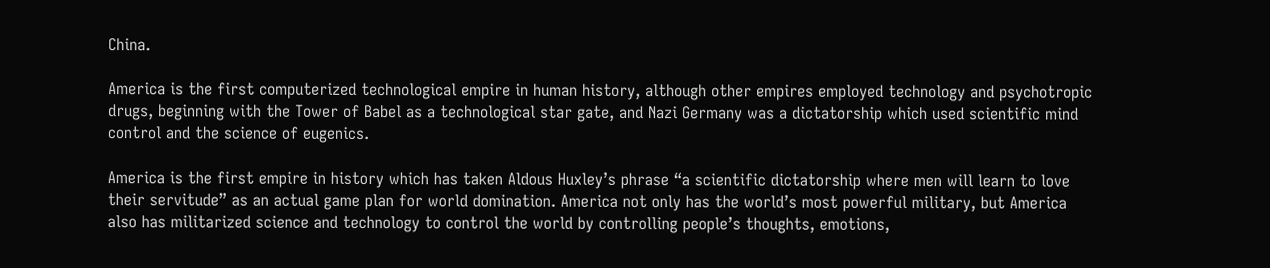China.

America is the first computerized technological empire in human history, although other empires employed technology and psychotropic drugs, beginning with the Tower of Babel as a technological star gate, and Nazi Germany was a dictatorship which used scientific mind control and the science of eugenics.

America is the first empire in history which has taken Aldous Huxley’s phrase “a scientific dictatorship where men will learn to love their servitude” as an actual game plan for world domination. America not only has the world’s most powerful military, but America also has militarized science and technology to control the world by controlling people’s thoughts, emotions,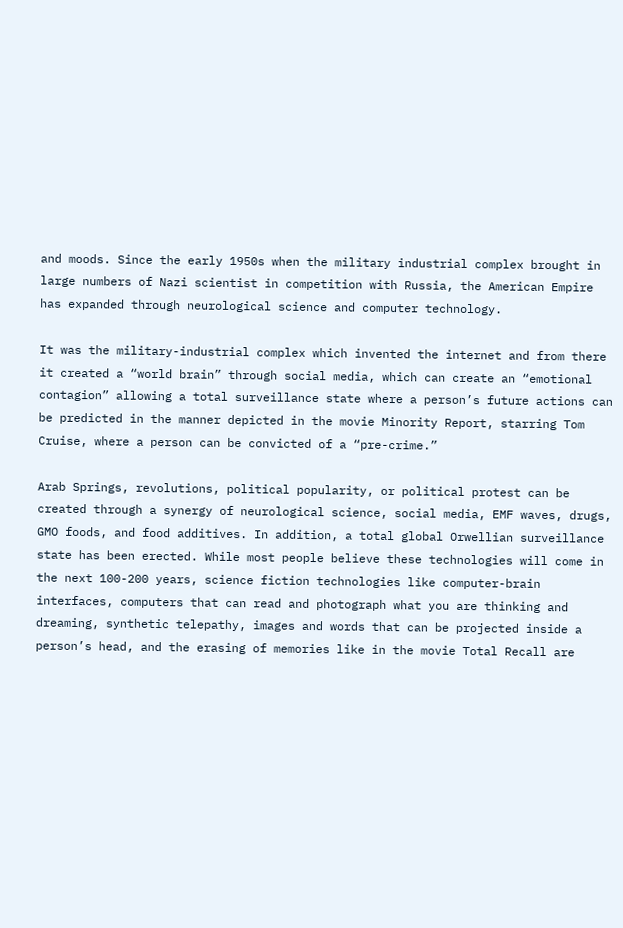and moods. Since the early 1950s when the military industrial complex brought in large numbers of Nazi scientist in competition with Russia, the American Empire has expanded through neurological science and computer technology.

It was the military-industrial complex which invented the internet and from there it created a “world brain” through social media, which can create an “emotional contagion” allowing a total surveillance state where a person’s future actions can be predicted in the manner depicted in the movie Minority Report, starring Tom Cruise, where a person can be convicted of a “pre-crime.”

Arab Springs, revolutions, political popularity, or political protest can be created through a synergy of neurological science, social media, EMF waves, drugs, GMO foods, and food additives. In addition, a total global Orwellian surveillance state has been erected. While most people believe these technologies will come in the next 100-200 years, science fiction technologies like computer-brain interfaces, computers that can read and photograph what you are thinking and dreaming, synthetic telepathy, images and words that can be projected inside a person’s head, and the erasing of memories like in the movie Total Recall are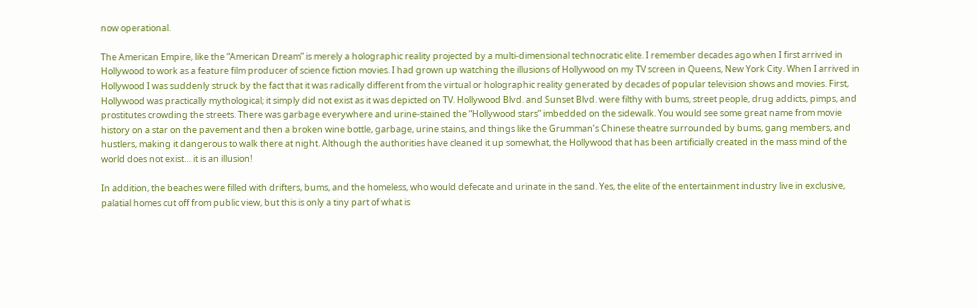now operational.

The American Empire, like the “American Dream” is merely a holographic reality projected by a multi-dimensional technocratic elite. I remember decades ago when I first arrived in Hollywood to work as a feature film producer of science fiction movies. I had grown up watching the illusions of Hollywood on my TV screen in Queens, New York City. When I arrived in Hollywood I was suddenly struck by the fact that it was radically different from the virtual or holographic reality generated by decades of popular television shows and movies. First, Hollywood was practically mythological; it simply did not exist as it was depicted on TV. Hollywood Blvd. and Sunset Blvd. were filthy with bums, street people, drug addicts, pimps, and prostitutes crowding the streets. There was garbage everywhere and urine-stained the “Hollywood stars” imbedded on the sidewalk. You would see some great name from movie history on a star on the pavement and then a broken wine bottle, garbage, urine stains, and things like the Grumman’s Chinese theatre surrounded by bums, gang members, and hustlers, making it dangerous to walk there at night. Although the authorities have cleaned it up somewhat, the Hollywood that has been artificially created in the mass mind of the world does not exist… it is an illusion!

In addition, the beaches were filled with drifters, bums, and the homeless, who would defecate and urinate in the sand. Yes, the elite of the entertainment industry live in exclusive, palatial homes cut off from public view, but this is only a tiny part of what is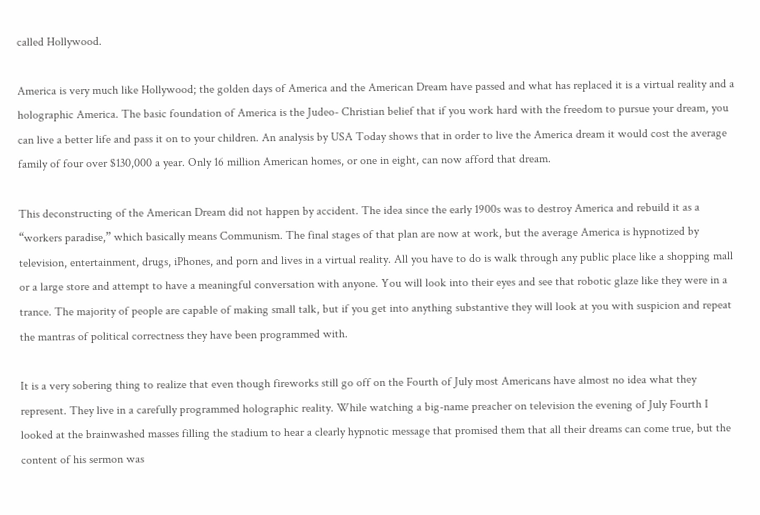called Hollywood.

America is very much like Hollywood; the golden days of America and the American Dream have passed and what has replaced it is a virtual reality and a holographic America. The basic foundation of America is the Judeo- Christian belief that if you work hard with the freedom to pursue your dream, you can live a better life and pass it on to your children. An analysis by USA Today shows that in order to live the America dream it would cost the average family of four over $130,000 a year. Only 16 million American homes, or one in eight, can now afford that dream.

This deconstructing of the American Dream did not happen by accident. The idea since the early 1900s was to destroy America and rebuild it as a “workers paradise,” which basically means Communism. The final stages of that plan are now at work, but the average America is hypnotized by television, entertainment, drugs, iPhones, and porn and lives in a virtual reality. All you have to do is walk through any public place like a shopping mall or a large store and attempt to have a meaningful conversation with anyone. You will look into their eyes and see that robotic glaze like they were in a trance. The majority of people are capable of making small talk, but if you get into anything substantive they will look at you with suspicion and repeat the mantras of political correctness they have been programmed with.

It is a very sobering thing to realize that even though fireworks still go off on the Fourth of July most Americans have almost no idea what they represent. They live in a carefully programmed holographic reality. While watching a big-name preacher on television the evening of July Fourth I looked at the brainwashed masses filling the stadium to hear a clearly hypnotic message that promised them that all their dreams can come true, but the content of his sermon was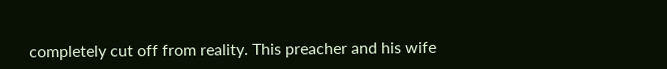completely cut off from reality. This preacher and his wife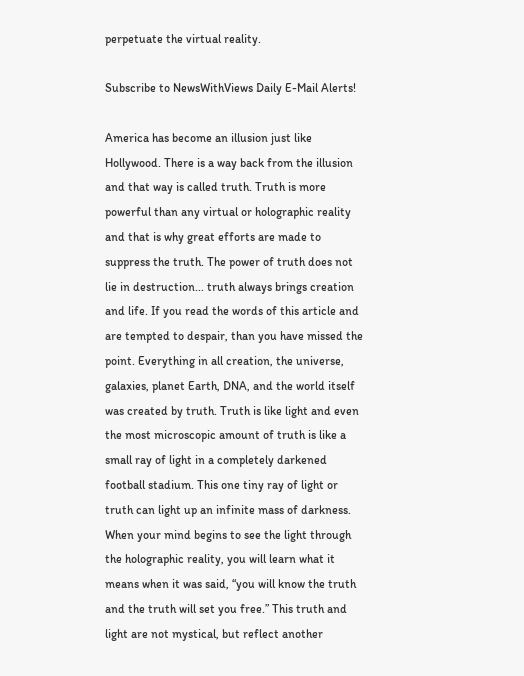perpetuate the virtual reality.

Subscribe to NewsWithViews Daily E-Mail Alerts!

America has become an illusion just like Hollywood. There is a way back from the illusion and that way is called truth. Truth is more powerful than any virtual or holographic reality and that is why great efforts are made to suppress the truth. The power of truth does not lie in destruction... truth always brings creation and life. If you read the words of this article and are tempted to despair, than you have missed the point. Everything in all creation, the universe, galaxies, planet Earth, DNA, and the world itself was created by truth. Truth is like light and even the most microscopic amount of truth is like a small ray of light in a completely darkened football stadium. This one tiny ray of light or truth can light up an infinite mass of darkness. When your mind begins to see the light through the holographic reality, you will learn what it means when it was said, “you will know the truth and the truth will set you free.” This truth and light are not mystical, but reflect another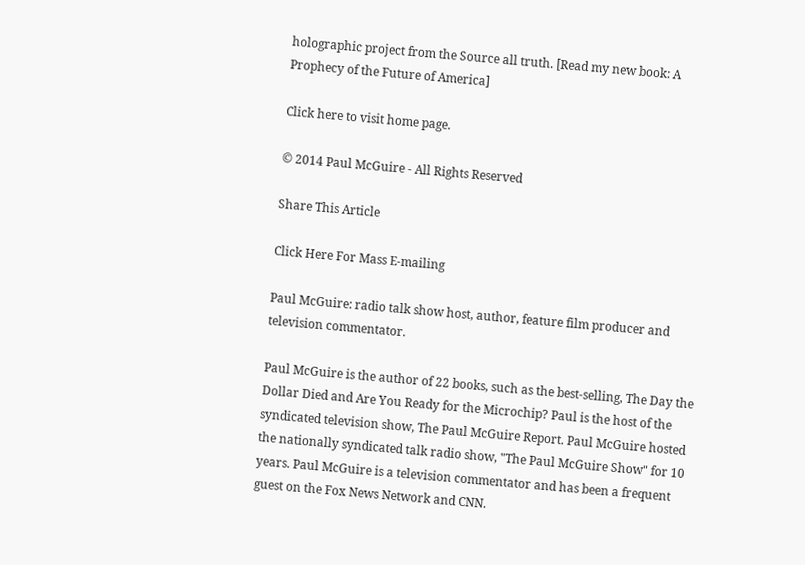holographic project from the Source all truth. [Read my new book: A Prophecy of the Future of America]

Click here to visit home page.

© 2014 Paul McGuire - All Rights Reserved

Share This Article

Click Here For Mass E-mailing

Paul McGuire: radio talk show host, author, feature film producer and television commentator.

Paul McGuire is the author of 22 books, such as the best-selling, The Day the Dollar Died and Are You Ready for the Microchip? Paul is the host of the syndicated television show, The Paul McGuire Report. Paul McGuire hosted the nationally syndicated talk radio show, "The Paul McGuire Show" for 10 years. Paul McGuire is a television commentator and has been a frequent guest on the Fox News Network and CNN.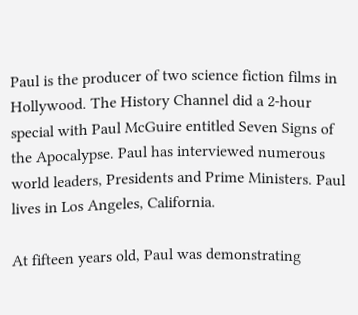Paul is the producer of two science fiction films in Hollywood. The History Channel did a 2-hour special with Paul McGuire entitled Seven Signs of the Apocalypse. Paul has interviewed numerous world leaders, Presidents and Prime Ministers. Paul lives in Los Angeles, California.

At fifteen years old, Paul was demonstrating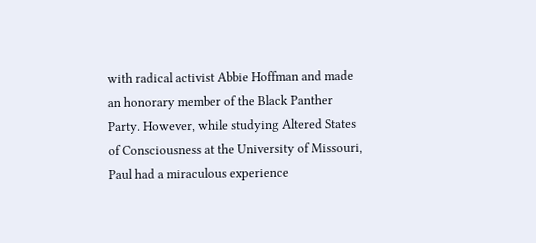with radical activist Abbie Hoffman and made an honorary member of the Black Panther Party. However, while studying Altered States of Consciousness at the University of Missouri, Paul had a miraculous experience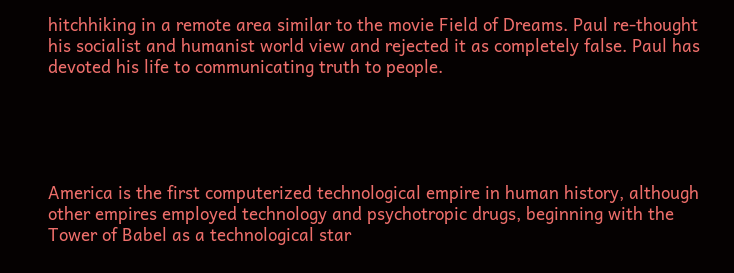hitchhiking in a remote area similar to the movie Field of Dreams. Paul re-thought his socialist and humanist world view and rejected it as completely false. Paul has devoted his life to communicating truth to people.





America is the first computerized technological empire in human history, although other empires employed technology and psychotropic drugs, beginning with the Tower of Babel as a technological star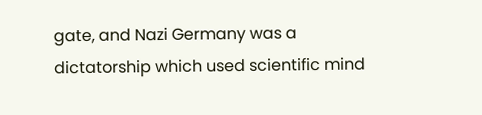gate, and Nazi Germany was a dictatorship which used scientific mind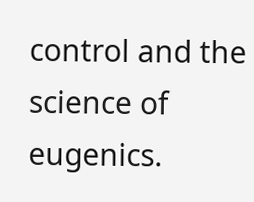control and the science of eugenics.